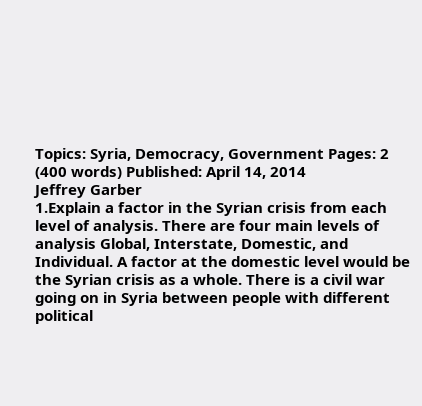Topics: Syria, Democracy, Government Pages: 2 (400 words) Published: April 14, 2014
Jeffrey Garber
1.Explain a factor in the Syrian crisis from each level of analysis. There are four main levels of analysis Global, Interstate, Domestic, and Individual. A factor at the domestic level would be the Syrian crisis as a whole. There is a civil war going on in Syria between people with different political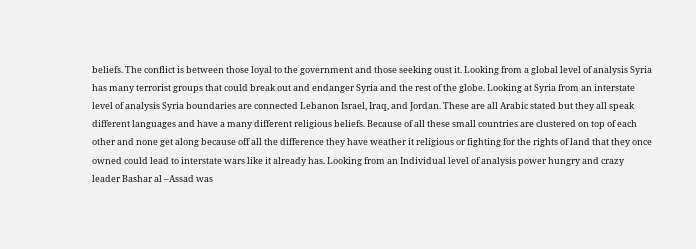beliefs. The conflict is between those loyal to the government and those seeking oust it. Looking from a global level of analysis Syria has many terrorist groups that could break out and endanger Syria and the rest of the globe. Looking at Syria from an interstate level of analysis Syria boundaries are connected Lebanon Israel, Iraq, and Jordan. These are all Arabic stated but they all speak different languages and have a many different religious beliefs. Because of all these small countries are clustered on top of each other and none get along because off all the difference they have weather it religious or fighting for the rights of land that they once owned could lead to interstate wars like it already has. Looking from an Individual level of analysis power hungry and crazy leader Bashar al –Assad was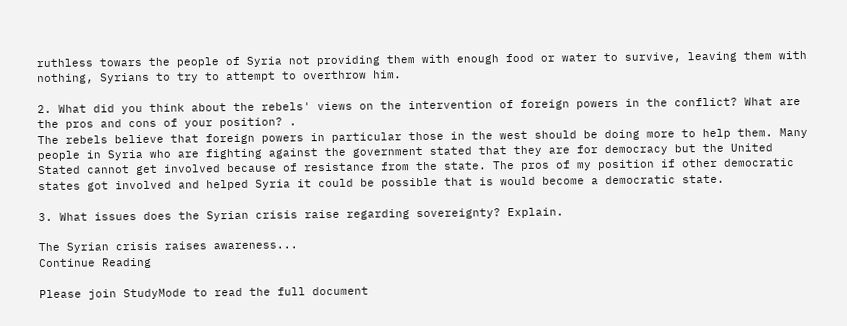ruthless towars the people of Syria not providing them with enough food or water to survive, leaving them with nothing, Syrians to try to attempt to overthrow him.

2. What did you think about the rebels' views on the intervention of foreign powers in the conflict? What are the pros and cons of your position? .
The rebels believe that foreign powers in particular those in the west should be doing more to help them. Many people in Syria who are fighting against the government stated that they are for democracy but the United Stated cannot get involved because of resistance from the state. The pros of my position if other democratic states got involved and helped Syria it could be possible that is would become a democratic state.

3. What issues does the Syrian crisis raise regarding sovereignty? Explain.

The Syrian crisis raises awareness...
Continue Reading

Please join StudyMode to read the full document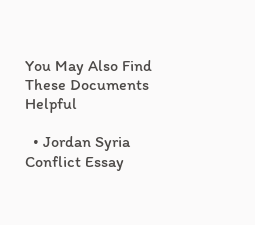You May Also Find These Documents Helpful

  • Jordan Syria Conflict Essay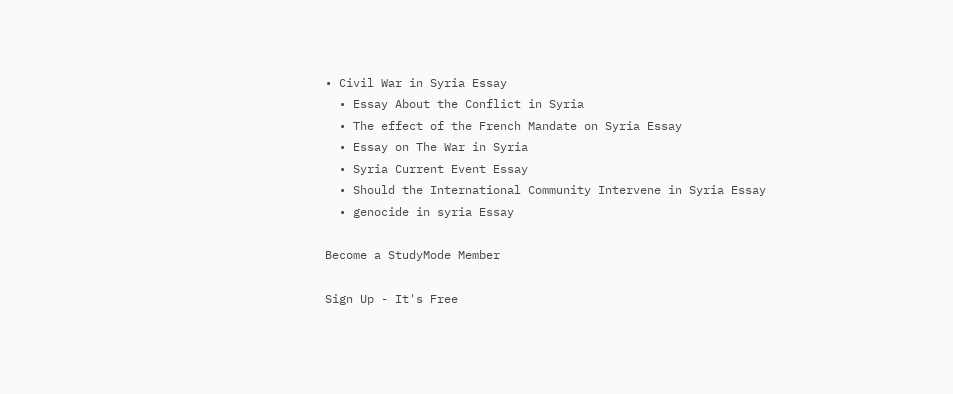• Civil War in Syria Essay
  • Essay About the Conflict in Syria
  • The effect of the French Mandate on Syria Essay
  • Essay on The War in Syria
  • Syria Current Event Essay
  • Should the International Community Intervene in Syria Essay
  • genocide in syria Essay

Become a StudyMode Member

Sign Up - It's Free